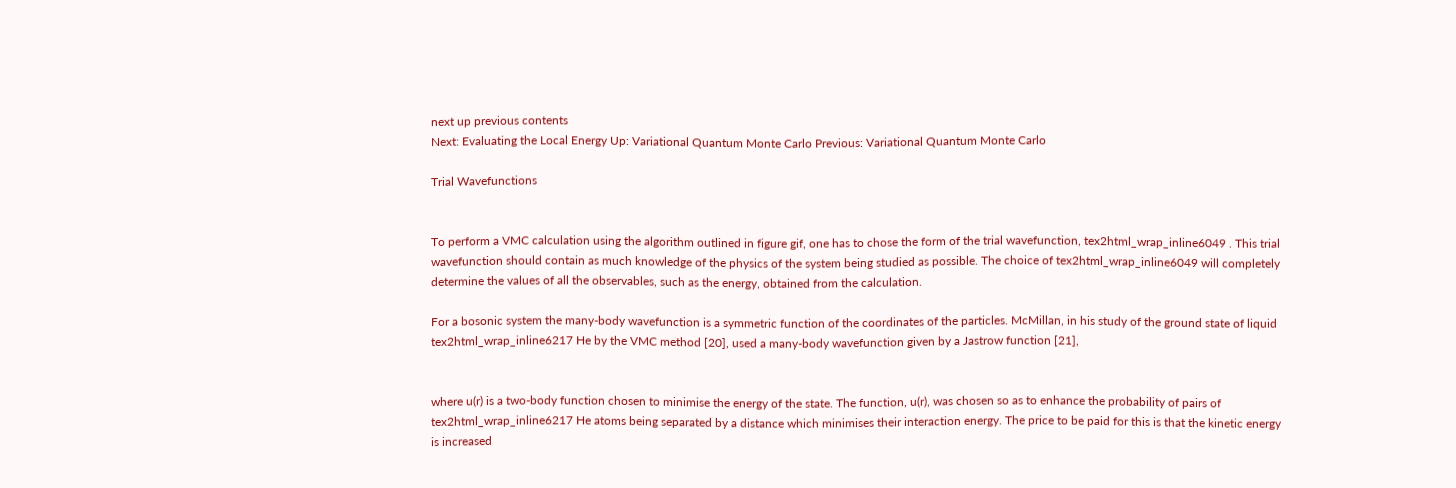next up previous contents
Next: Evaluating the Local Energy Up: Variational Quantum Monte Carlo Previous: Variational Quantum Monte Carlo

Trial Wavefunctions


To perform a VMC calculation using the algorithm outlined in figure gif, one has to chose the form of the trial wavefunction, tex2html_wrap_inline6049 . This trial wavefunction should contain as much knowledge of the physics of the system being studied as possible. The choice of tex2html_wrap_inline6049 will completely determine the values of all the observables, such as the energy, obtained from the calculation.

For a bosonic system the many-body wavefunction is a symmetric function of the coordinates of the particles. McMillan, in his study of the ground state of liquid tex2html_wrap_inline6217 He by the VMC method [20], used a many-body wavefunction given by a Jastrow function [21],


where u(r) is a two-body function chosen to minimise the energy of the state. The function, u(r), was chosen so as to enhance the probability of pairs of tex2html_wrap_inline6217 He atoms being separated by a distance which minimises their interaction energy. The price to be paid for this is that the kinetic energy is increased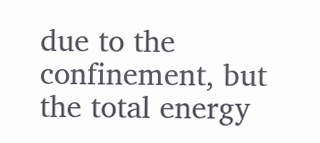due to the confinement, but the total energy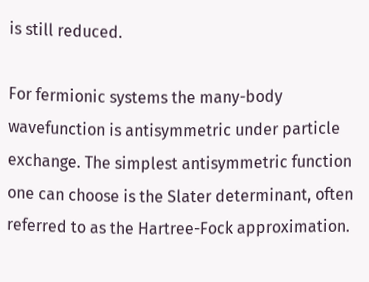is still reduced.

For fermionic systems the many-body wavefunction is antisymmetric under particle exchange. The simplest antisymmetric function one can choose is the Slater determinant, often referred to as the Hartree-Fock approximation.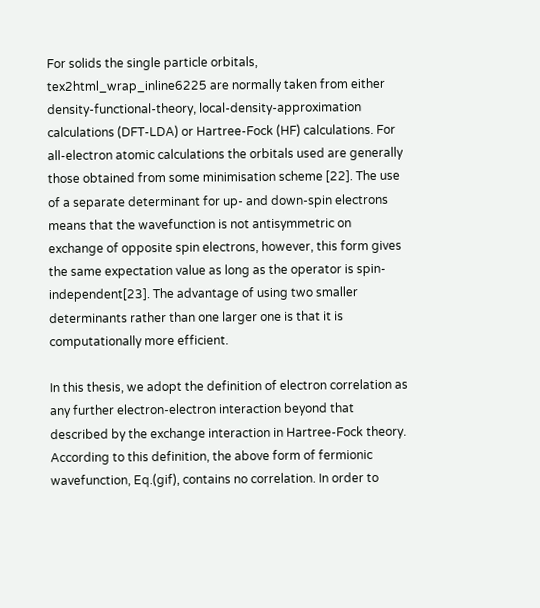For solids the single particle orbitals, tex2html_wrap_inline6225 are normally taken from either density-functional-theory, local-density-approximation calculations (DFT-LDA) or Hartree-Fock (HF) calculations. For all-electron atomic calculations the orbitals used are generally those obtained from some minimisation scheme [22]. The use of a separate determinant for up- and down-spin electrons means that the wavefunction is not antisymmetric on exchange of opposite spin electrons, however, this form gives the same expectation value as long as the operator is spin-independent[23]. The advantage of using two smaller determinants rather than one larger one is that it is computationally more efficient.

In this thesis, we adopt the definition of electron correlation as any further electron-electron interaction beyond that described by the exchange interaction in Hartree-Fock theory. According to this definition, the above form of fermionic wavefunction, Eq.(gif), contains no correlation. In order to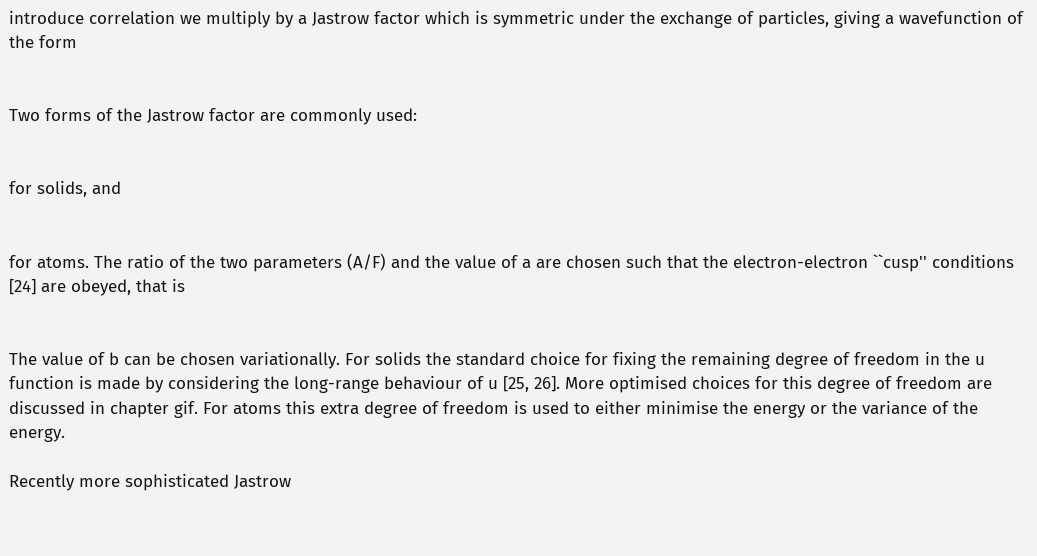introduce correlation we multiply by a Jastrow factor which is symmetric under the exchange of particles, giving a wavefunction of the form


Two forms of the Jastrow factor are commonly used:


for solids, and


for atoms. The ratio of the two parameters (A/F) and the value of a are chosen such that the electron-electron ``cusp'' conditions [24] are obeyed, that is


The value of b can be chosen variationally. For solids the standard choice for fixing the remaining degree of freedom in the u function is made by considering the long-range behaviour of u [25, 26]. More optimised choices for this degree of freedom are discussed in chapter gif. For atoms this extra degree of freedom is used to either minimise the energy or the variance of the energy.

Recently more sophisticated Jastrow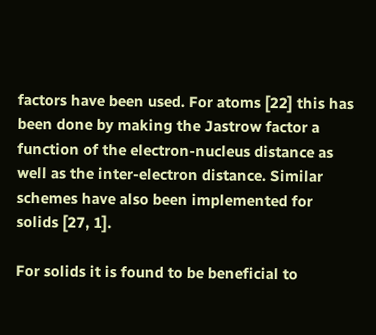factors have been used. For atoms [22] this has been done by making the Jastrow factor a function of the electron-nucleus distance as well as the inter-electron distance. Similar schemes have also been implemented for solids [27, 1].

For solids it is found to be beneficial to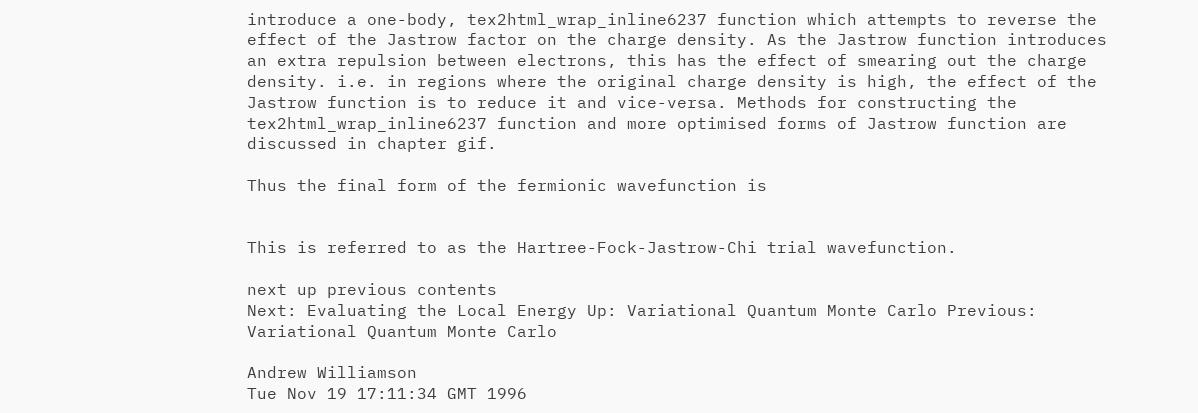introduce a one-body, tex2html_wrap_inline6237 function which attempts to reverse the effect of the Jastrow factor on the charge density. As the Jastrow function introduces an extra repulsion between electrons, this has the effect of smearing out the charge density. i.e. in regions where the original charge density is high, the effect of the Jastrow function is to reduce it and vice-versa. Methods for constructing the tex2html_wrap_inline6237 function and more optimised forms of Jastrow function are discussed in chapter gif.

Thus the final form of the fermionic wavefunction is


This is referred to as the Hartree-Fock-Jastrow-Chi trial wavefunction.

next up previous contents
Next: Evaluating the Local Energy Up: Variational Quantum Monte Carlo Previous: Variational Quantum Monte Carlo

Andrew Williamson
Tue Nov 19 17:11:34 GMT 1996